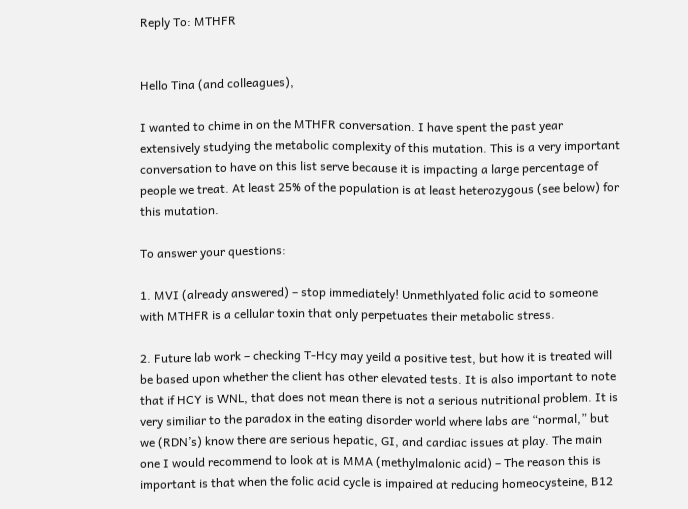Reply To: MTHFR


Hello Tina (and colleagues),

I wanted to chime in on the MTHFR conversation. I have spent the past year extensively studying the metabolic complexity of this mutation. This is a very important conversation to have on this list serve because it is impacting a large percentage of people we treat. At least 25% of the population is at least heterozygous (see below) for this mutation.

To answer your questions:

1. MVI (already answered) – stop immediately! Unmethlyated folic acid to someone with MTHFR is a cellular toxin that only perpetuates their metabolic stress.

2. Future lab work – checking T-Hcy may yeild a positive test, but how it is treated will be based upon whether the client has other elevated tests. It is also important to note that if HCY is WNL, that does not mean there is not a serious nutritional problem. It is very similiar to the paradox in the eating disorder world where labs are “normal,” but we (RDN’s) know there are serious hepatic, GI, and cardiac issues at play. The main one I would recommend to look at is MMA (methylmalonic acid) – The reason this is important is that when the folic acid cycle is impaired at reducing homeocysteine, B12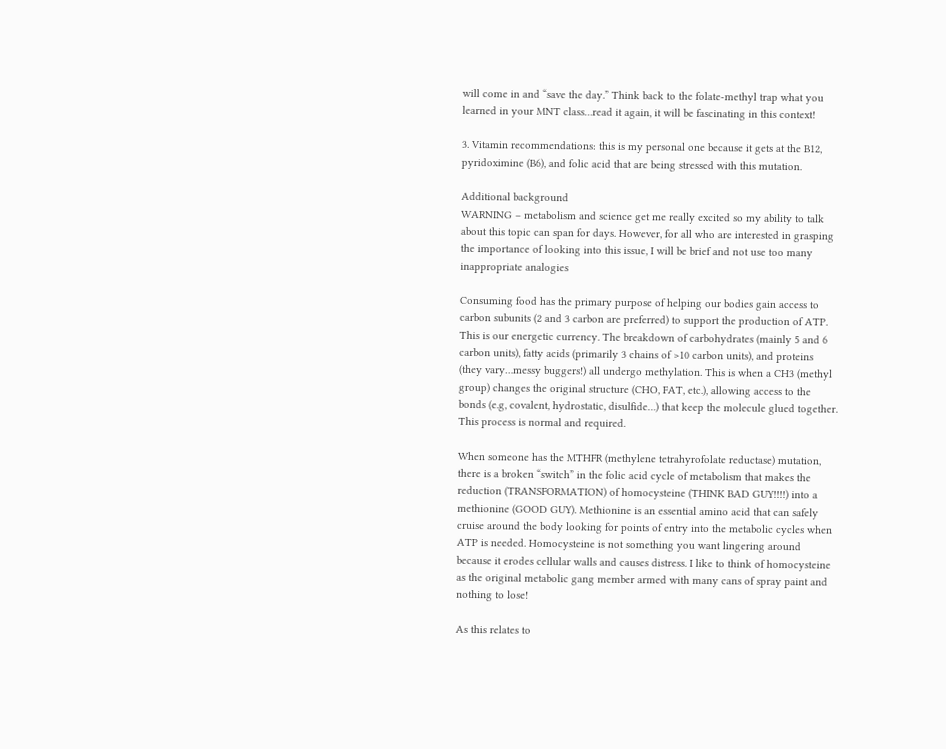will come in and “save the day.” Think back to the folate-methyl trap what you learned in your MNT class…read it again, it will be fascinating in this context!

3. Vitamin recommendations: this is my personal one because it gets at the B12, pyridoximine (B6), and folic acid that are being stressed with this mutation.

Additional background
WARNING – metabolism and science get me really excited so my ability to talk about this topic can span for days. However, for all who are interested in grasping the importance of looking into this issue, I will be brief and not use too many inappropriate analogies

Consuming food has the primary purpose of helping our bodies gain access to carbon subunits (2 and 3 carbon are preferred) to support the production of ATP. This is our energetic currency. The breakdown of carbohydrates (mainly 5 and 6 carbon units), fatty acids (primarily 3 chains of >10 carbon units), and proteins (they vary…messy buggers!) all undergo methylation. This is when a CH3 (methyl group) changes the original structure (CHO, FAT, etc.), allowing access to the bonds (e.g, covalent, hydrostatic, disulfide…) that keep the molecule glued together. This process is normal and required.

When someone has the MTHFR (methylene tetrahyrofolate reductase) mutation, there is a broken “switch” in the folic acid cycle of metabolism that makes the reduction (TRANSFORMATION) of homocysteine (THINK BAD GUY!!!!) into a methionine (GOOD GUY). Methionine is an essential amino acid that can safely cruise around the body looking for points of entry into the metabolic cycles when ATP is needed. Homocysteine is not something you want lingering around because it erodes cellular walls and causes distress. I like to think of homocysteine as the original metabolic gang member armed with many cans of spray paint and nothing to lose!

As this relates to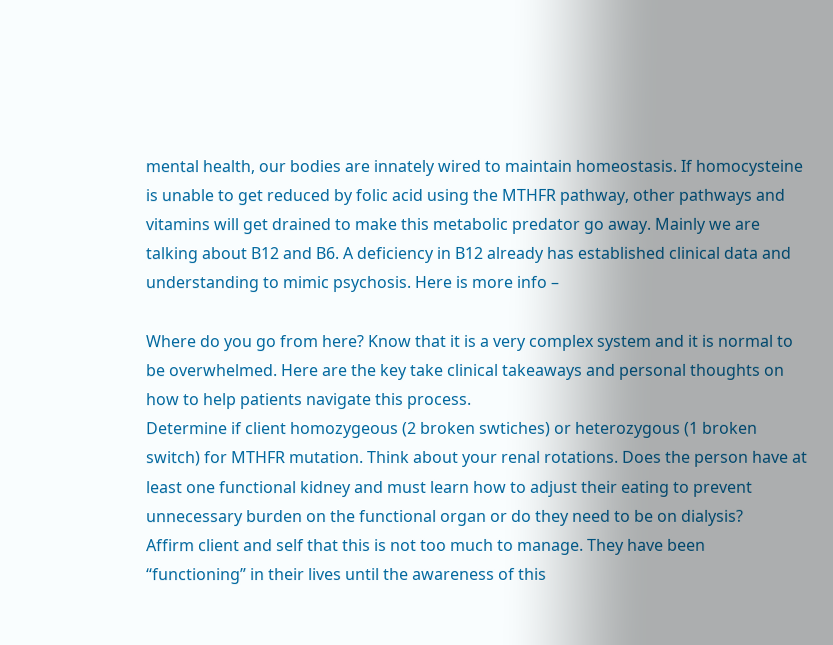mental health, our bodies are innately wired to maintain homeostasis. If homocysteine is unable to get reduced by folic acid using the MTHFR pathway, other pathways and vitamins will get drained to make this metabolic predator go away. Mainly we are talking about B12 and B6. A deficiency in B12 already has established clinical data and understanding to mimic psychosis. Here is more info –

Where do you go from here? Know that it is a very complex system and it is normal to be overwhelmed. Here are the key take clinical takeaways and personal thoughts on how to help patients navigate this process.
Determine if client homozygeous (2 broken swtiches) or heterozygous (1 broken switch) for MTHFR mutation. Think about your renal rotations. Does the person have at least one functional kidney and must learn how to adjust their eating to prevent unnecessary burden on the functional organ or do they need to be on dialysis?
Affirm client and self that this is not too much to manage. They have been “functioning” in their lives until the awareness of this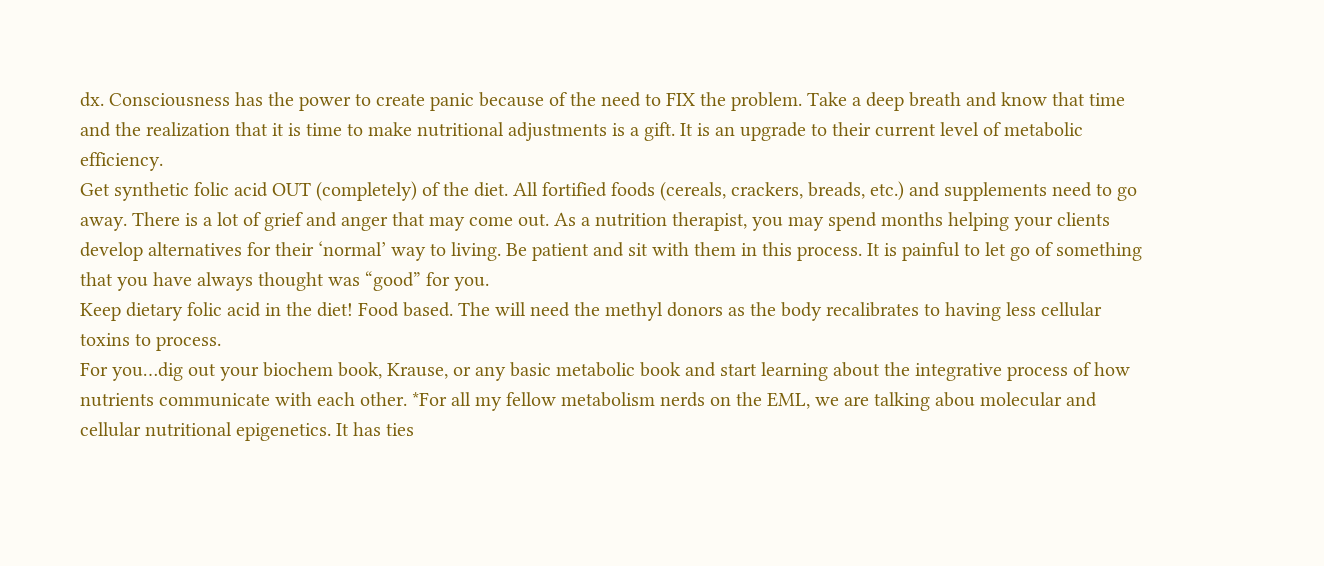dx. Consciousness has the power to create panic because of the need to FIX the problem. Take a deep breath and know that time and the realization that it is time to make nutritional adjustments is a gift. It is an upgrade to their current level of metabolic efficiency.
Get synthetic folic acid OUT (completely) of the diet. All fortified foods (cereals, crackers, breads, etc.) and supplements need to go away. There is a lot of grief and anger that may come out. As a nutrition therapist, you may spend months helping your clients develop alternatives for their ‘normal’ way to living. Be patient and sit with them in this process. It is painful to let go of something that you have always thought was “good” for you.
Keep dietary folic acid in the diet! Food based. The will need the methyl donors as the body recalibrates to having less cellular toxins to process.
For you…dig out your biochem book, Krause, or any basic metabolic book and start learning about the integrative process of how nutrients communicate with each other. *For all my fellow metabolism nerds on the EML, we are talking abou molecular and cellular nutritional epigenetics. It has ties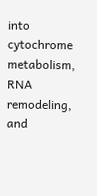into cytochrome metabolism, RNA remodeling, and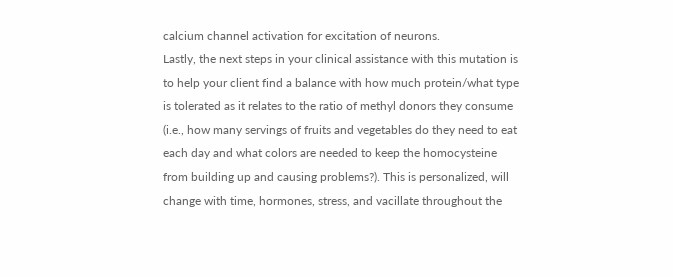calcium channel activation for excitation of neurons.
Lastly, the next steps in your clinical assistance with this mutation is to help your client find a balance with how much protein/what type is tolerated as it relates to the ratio of methyl donors they consume (i.e., how many servings of fruits and vegetables do they need to eat each day and what colors are needed to keep the homocysteine from building up and causing problems?). This is personalized, will change with time, hormones, stress, and vacillate throughout the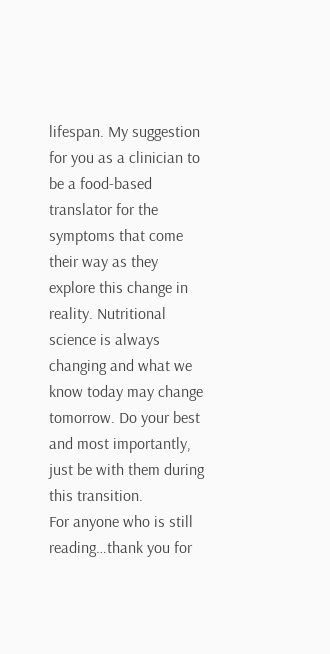lifespan. My suggestion for you as a clinician to be a food-based translator for the symptoms that come their way as they explore this change in reality. Nutritional science is always changing and what we know today may change tomorrow. Do your best and most importantly, just be with them during this transition.
For anyone who is still reading…thank you for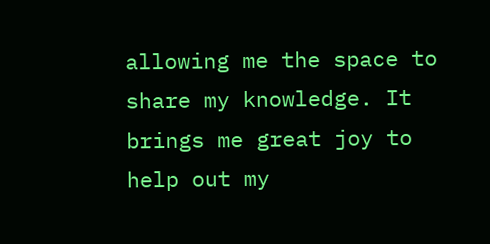allowing me the space to share my knowledge. It brings me great joy to help out my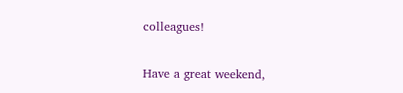colleagues!

Have a great weekend,